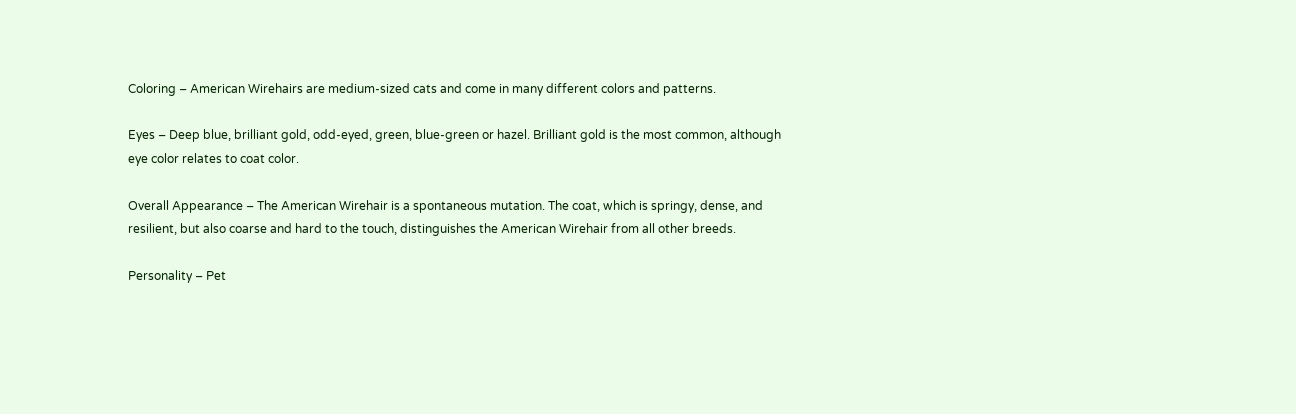Coloring – American Wirehairs are medium-sized cats and come in many different colors and patterns.

Eyes – Deep blue, brilliant gold, odd-eyed, green, blue-green or hazel. Brilliant gold is the most common, although eye color relates to coat color.

Overall Appearance – The American Wirehair is a spontaneous mutation. The coat, which is springy, dense, and resilient, but also coarse and hard to the touch, distinguishes the American Wirehair from all other breeds.

Personality – Pet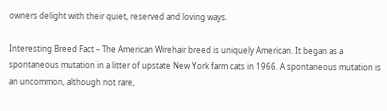owners delight with their quiet, reserved and loving ways.

Interesting Breed Fact – The American Wirehair breed is uniquely American. It began as a spontaneous mutation in a litter of upstate New York farm cats in 1966. A spontaneous mutation is an uncommon, although not rare,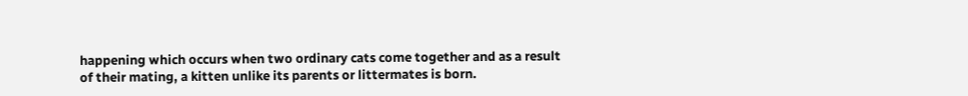happening which occurs when two ordinary cats come together and as a result of their mating, a kitten unlike its parents or littermates is born.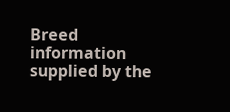Breed information supplied by the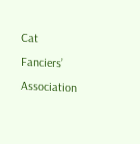Cat Fanciers’ Association